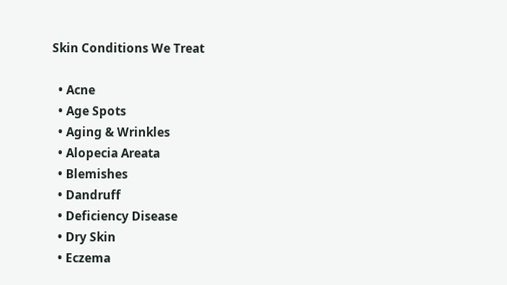Skin Conditions We Treat

  • Acne
  • Age Spots
  • Aging & Wrinkles
  • Alopecia Areata
  • Blemishes
  • Dandruff
  • Deficiency Disease
  • Dry Skin
  • Eczema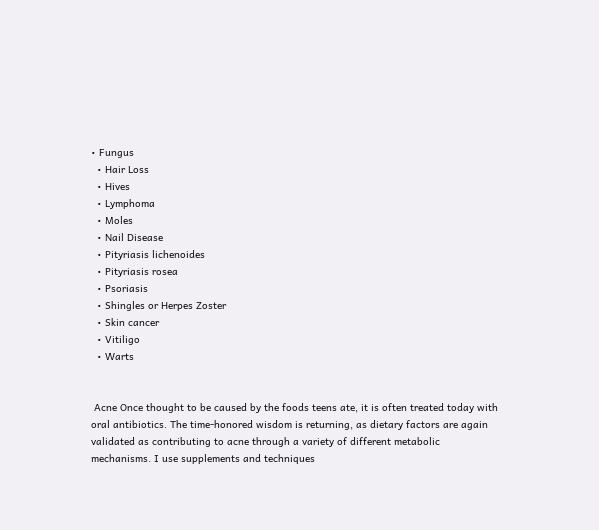• Fungus
  • Hair Loss
  • Hives
  • Lymphoma
  • Moles
  • Nail Disease
  • Pityriasis lichenoides
  • Pityriasis rosea
  • Psoriasis
  • Shingles or Herpes Zoster
  • Skin cancer
  • Vitiligo
  • Warts


 Acne Once thought to be caused by the foods teens ate, it is often treated today with oral antibiotics. The time-honored wisdom is returning, as dietary factors are again validated as contributing to acne through a variety of different metabolic mechanisms. I use supplements and techniques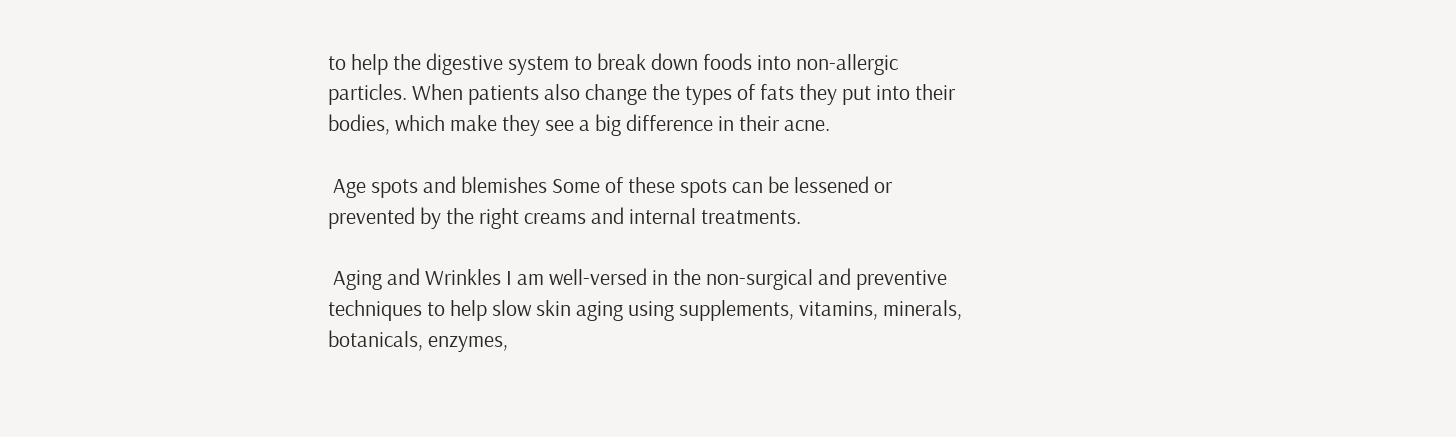to help the digestive system to break down foods into non-allergic particles. When patients also change the types of fats they put into their bodies, which make they see a big difference in their acne.

 Age spots and blemishes Some of these spots can be lessened or prevented by the right creams and internal treatments.

 Aging and Wrinkles I am well-versed in the non-surgical and preventive techniques to help slow skin aging using supplements, vitamins, minerals, botanicals, enzymes,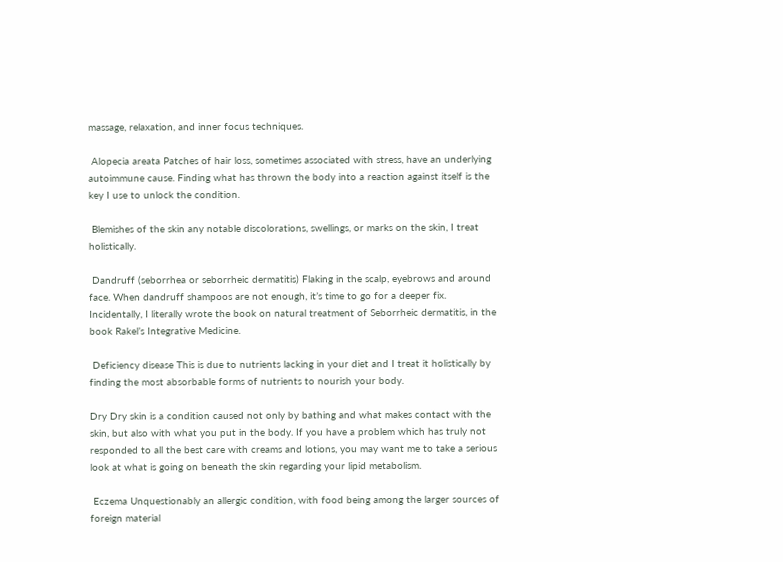massage, relaxation, and inner focus techniques.

 Alopecia areata Patches of hair loss, sometimes associated with stress, have an underlying autoimmune cause. Finding what has thrown the body into a reaction against itself is the key I use to unlock the condition.

 Blemishes of the skin any notable discolorations, swellings, or marks on the skin, I treat holistically.

 Dandruff (seborrhea or seborrheic dermatitis) Flaking in the scalp, eyebrows and around face. When dandruff shampoos are not enough, it’s time to go for a deeper fix. Incidentally, I literally wrote the book on natural treatment of Seborrheic dermatitis, in the book Rakel’s Integrative Medicine.

 Deficiency disease This is due to nutrients lacking in your diet and I treat it holistically by finding the most absorbable forms of nutrients to nourish your body.

Dry Dry skin is a condition caused not only by bathing and what makes contact with the skin, but also with what you put in the body. If you have a problem which has truly not responded to all the best care with creams and lotions, you may want me to take a serious look at what is going on beneath the skin regarding your lipid metabolism.

 Eczema Unquestionably an allergic condition, with food being among the larger sources of foreign material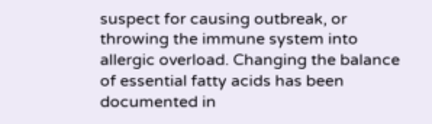suspect for causing outbreak, or throwing the immune system into allergic overload. Changing the balance of essential fatty acids has been documented in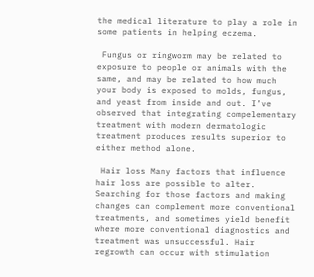the medical literature to play a role in some patients in helping eczema.

 Fungus or ringworm may be related to exposure to people or animals with the same, and may be related to how much your body is exposed to molds, fungus, and yeast from inside and out. I’ve observed that integrating compelementary treatment with modern dermatologic treatment produces results superior to either method alone.

 Hair loss Many factors that influence hair loss are possible to alter. Searching for those factors and making changes can complement more conventional treatments, and sometimes yield benefit where more conventional diagnostics and treatment was unsuccessful. Hair regrowth can occur with stimulation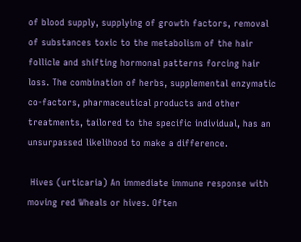of blood supply, supplying of growth factors, removal of substances toxic to the metabolism of the hair follicle and shifting hormonal patterns forcing hair loss. The combination of herbs, supplemental enzymatic co-factors, pharmaceutical products and other treatments, tailored to the specific individual, has an unsurpassed likelihood to make a difference.

 Hives (urticaria) An immediate immune response with moving red Wheals or hives. Often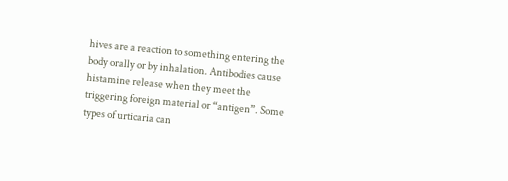hives are a reaction to something entering the body orally or by inhalation. Antibodies cause histamine release when they meet the triggering foreign material or “antigen”. Some types of urticaria can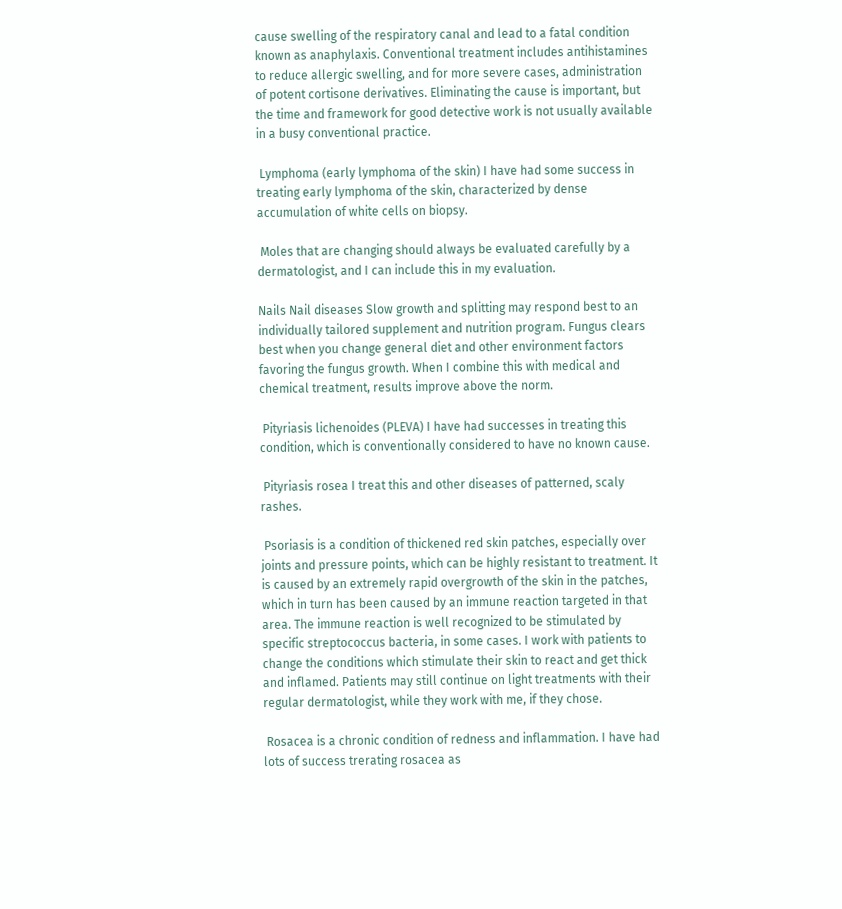cause swelling of the respiratory canal and lead to a fatal condition known as anaphylaxis. Conventional treatment includes antihistamines to reduce allergic swelling, and for more severe cases, administration of potent cortisone derivatives. Eliminating the cause is important, but the time and framework for good detective work is not usually available in a busy conventional practice.

 Lymphoma (early lymphoma of the skin) I have had some success in treating early lymphoma of the skin, characterized by dense accumulation of white cells on biopsy.

 Moles that are changing should always be evaluated carefully by a dermatologist, and I can include this in my evaluation.

Nails Nail diseases Slow growth and splitting may respond best to an individually tailored supplement and nutrition program. Fungus clears best when you change general diet and other environment factors favoring the fungus growth. When I combine this with medical and chemical treatment, results improve above the norm.

 Pityriasis lichenoides (PLEVA) I have had successes in treating this condition, which is conventionally considered to have no known cause.

 Pityriasis rosea I treat this and other diseases of patterned, scaly rashes.

 Psoriasis is a condition of thickened red skin patches, especially over joints and pressure points, which can be highly resistant to treatment. It is caused by an extremely rapid overgrowth of the skin in the patches, which in turn has been caused by an immune reaction targeted in that area. The immune reaction is well recognized to be stimulated by specific streptococcus bacteria, in some cases. I work with patients to change the conditions which stimulate their skin to react and get thick and inflamed. Patients may still continue on light treatments with their regular dermatologist, while they work with me, if they chose.

 Rosacea is a chronic condition of redness and inflammation. I have had lots of success trerating rosacea as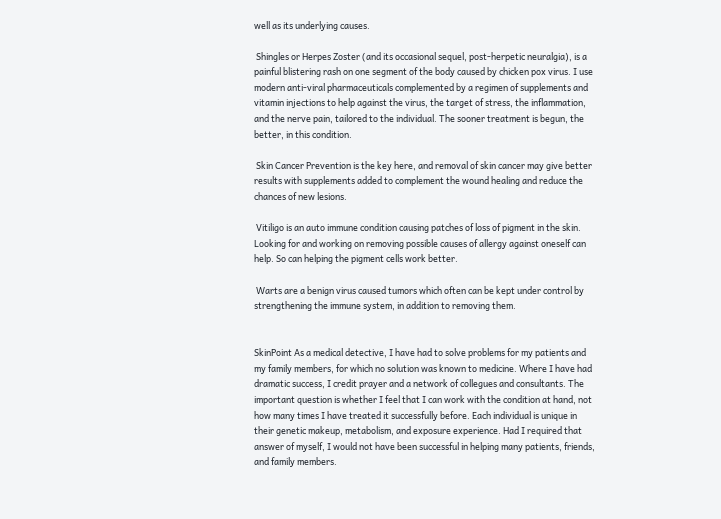well as its underlying causes.

 Shingles or Herpes Zoster (and its occasional sequel, post-herpetic neuralgia), is a painful blistering rash on one segment of the body caused by chicken pox virus. I use modern anti-viral pharmaceuticals complemented by a regimen of supplements and vitamin injections to help against the virus, the target of stress, the inflammation, and the nerve pain, tailored to the individual. The sooner treatment is begun, the better, in this condition.

 Skin Cancer Prevention is the key here, and removal of skin cancer may give better results with supplements added to complement the wound healing and reduce the chances of new lesions.

 Vitiligo is an auto immune condition causing patches of loss of pigment in the skin. Looking for and working on removing possible causes of allergy against oneself can help. So can helping the pigment cells work better.

 Warts are a benign virus caused tumors which often can be kept under control by strengthening the immune system, in addition to removing them.


SkinPoint As a medical detective, I have had to solve problems for my patients and my family members, for which no solution was known to medicine. Where I have had dramatic success, I credit prayer and a network of collegues and consultants. The important question is whether I feel that I can work with the condition at hand, not how many times I have treated it successfully before. Each individual is unique in their genetic makeup, metabolism, and exposure experience. Had I required that answer of myself, I would not have been successful in helping many patients, friends, and family members.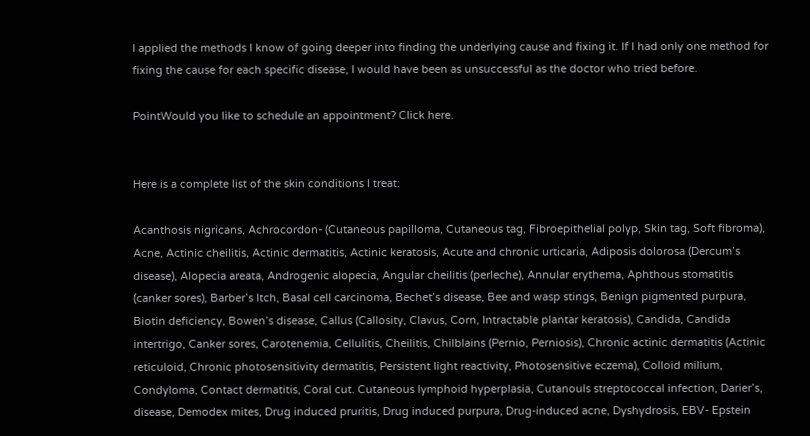I applied the methods I know of going deeper into finding the underlying cause and fixing it. If I had only one method for fixing the cause for each specific disease, I would have been as unsuccessful as the doctor who tried before.

PointWould you like to schedule an appointment? Click here.


Here is a complete list of the skin conditions I treat:

Acanthosis nigricans, Achrocordon- (Cutaneous papilloma, Cutaneous tag, Fibroepithelial polyp, Skin tag, Soft fibroma), Acne, Actinic cheilitis, Actinic dermatitis, Actinic keratosis, Acute and chronic urticaria, Adiposis dolorosa (Dercum’s disease), Alopecia areata, Androgenic alopecia, Angular cheilitis (perleche), Annular erythema, Aphthous stomatitis (canker sores), Barber’s Itch, Basal cell carcinoma, Bechet’s disease, Bee and wasp stings, Benign pigmented purpura, Biotin deficiency, Bowen’s disease, Callus (Callosity, Clavus, Corn, Intractable plantar keratosis), Candida, Candida intertrigo, Canker sores, Carotenemia, Cellulitis, Cheilitis, Chilblains (Pernio, Perniosis), Chronic actinic dermatitis (Actinic reticuloid, Chronic photosensitivity dermatitis, Persistent light reactivity, Photosensitive eczema), Colloid milium, Condyloma, Contact dermatitis, Coral cut. Cutaneous lymphoid hyperplasia, Cutanouls streptococcal infection, Darier’s, disease, Demodex mites, Drug induced pruritis, Drug induced purpura, Drug-induced acne, Dyshydrosis, EBV- Epstein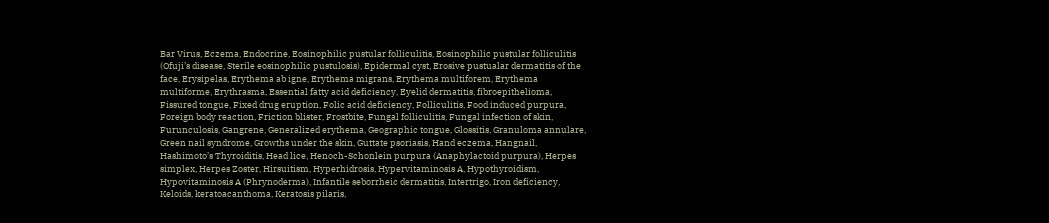Bar Virus, Eczema, Endocrine, Eosinophilic pustular folliculitis, Eosinophilic pustular folliculitis (Ofuji’s disease, Sterile eosinophilic pustulosis), Epidermal cyst, Erosive pustualar dermatitis of the face, Erysipelas, Erythema ab igne, Erythema migrans, Erythema multiforem, Erythema multiforme, Erythrasma, Essential fatty acid deficiency, Eyelid dermatitis, fibroepithelioma, Fissured tongue, Fixed drug eruption, Folic acid deficiency, Folliculitis, Food induced purpura, Foreign body reaction, Friction blister, Frostbite, Fungal folliculitis, Fungal infection of skin, Furunculosis, Gangrene, Generalized erythema, Geographic tongue, Glossitis, Granuloma annulare, Green nail syndrome, Growths under the skin, Guttate psoriasis, Hand eczema, Hangnail, Hashimoto’s Thyroiditis, Head lice, Henoch-Schonlein purpura (Anaphylactoid purpura), Herpes simplex, Herpes Zoster, Hirsuitism, Hyperhidrosis, Hypervitaminosis A, Hypothyroidism, Hypovitaminosis A (Phrynoderma), Infantile seborrheic dermatitis, Intertrigo, Iron deficiency, Keloids, keratoacanthoma, Keratosis pilaris,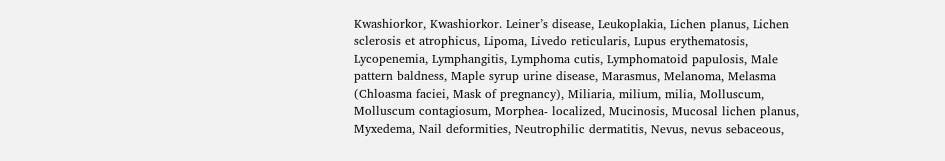Kwashiorkor, Kwashiorkor. Leiner’s disease, Leukoplakia, Lichen planus, Lichen sclerosis et atrophicus, Lipoma, Livedo reticularis, Lupus erythematosis, Lycopenemia, Lymphangitis, Lymphoma cutis, Lymphomatoid papulosis, Male pattern baldness, Maple syrup urine disease, Marasmus, Melanoma, Melasma (Chloasma faciei, Mask of pregnancy), Miliaria, milium, milia, Molluscum, Molluscum contagiosum, Morphea- localized, Mucinosis, Mucosal lichen planus, Myxedema, Nail deformities, Neutrophilic dermatitis, Nevus, nevus sebaceous,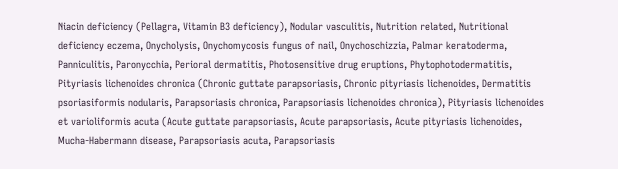Niacin deficiency (Pellagra, Vitamin B3 deficiency), Nodular vasculitis, Nutrition related, Nutritional deficiency eczema, Onycholysis, Onychomycosis fungus of nail, Onychoschizzia, Palmar keratoderma, Panniculitis, Paronycchia, Perioral dermatitis, Photosensitive drug eruptions, Phytophotodermatitis, Pityriasis lichenoides chronica (Chronic guttate parapsoriasis, Chronic pityriasis lichenoides, Dermatitis psoriasiformis nodularis, Parapsoriasis chronica, Parapsoriasis lichenoides chronica), Pityriasis lichenoides et varioliformis acuta (Acute guttate parapsoriasis, Acute parapsoriasis, Acute pityriasis lichenoides, Mucha-Habermann disease, Parapsoriasis acuta, Parapsoriasis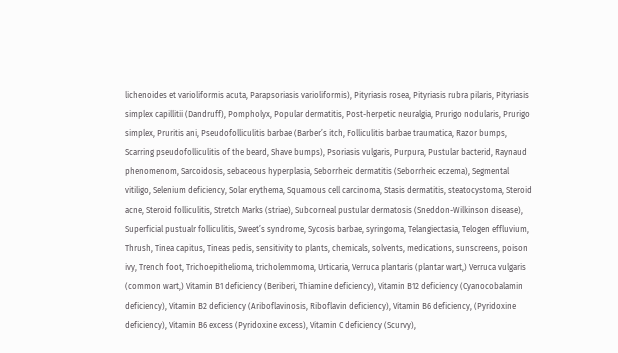lichenoides et varioliformis acuta, Parapsoriasis varioliformis), Pityriasis rosea, Pityriasis rubra pilaris, Pityriasis simplex capillitii (Dandruff), Pompholyx, Popular dermatitis, Post-herpetic neuralgia, Prurigo nodularis, Prurigo simplex, Pruritis ani, Pseudofolliculitis barbae (Barber’s itch, Folliculitis barbae traumatica, Razor bumps, Scarring pseudofolliculitis of the beard, Shave bumps), Psoriasis vulgaris, Purpura, Pustular bacterid, Raynaud phenomenom, Sarcoidosis, sebaceous hyperplasia, Seborrheic dermatitis (Seborrheic eczema), Segmental vitiligo, Selenium deficiency, Solar erythema, Squamous cell carcinoma, Stasis dermatitis, steatocystoma, Steroid acne, Steroid folliculitis, Stretch Marks (striae), Subcorneal pustular dermatosis (Sneddon-Wilkinson disease), Superficial pustualr folliculitis, Sweet’s syndrome, Sycosis barbae, syringoma, Telangiectasia, Telogen effluvium, Thrush, Tinea capitus, Tineas pedis, sensitivity to plants, chemicals, solvents, medications, sunscreens, poison ivy, Trench foot, Trichoepithelioma, tricholemmoma, Urticaria, Verruca plantaris (plantar wart,) Verruca vulgaris (common wart,) Vitamin B1 deficiency (Beriberi, Thiamine deficiency), Vitamin B12 deficiency (Cyanocobalamin deficiency), Vitamin B2 deficiency (Ariboflavinosis, Riboflavin deficiency), Vitamin B6 deficiency, (Pyridoxine deficiency), Vitamin B6 excess (Pyridoxine excess), Vitamin C deficiency (Scurvy),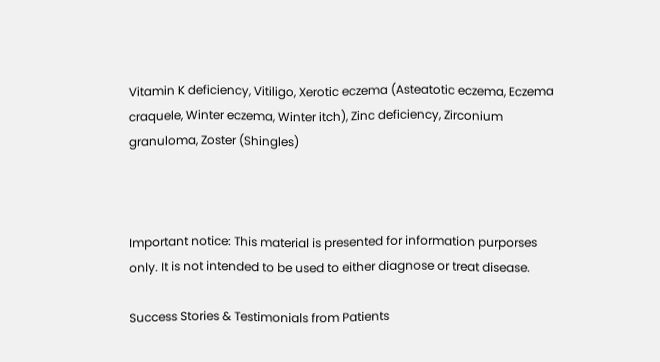Vitamin K deficiency, Vitiligo, Xerotic eczema (Asteatotic eczema, Eczema craquele, Winter eczema, Winter itch), Zinc deficiency, Zirconium granuloma, Zoster (Shingles)



Important notice: This material is presented for information purporses only. It is not intended to be used to either diagnose or treat disease.

Success Stories & Testimonials from Patients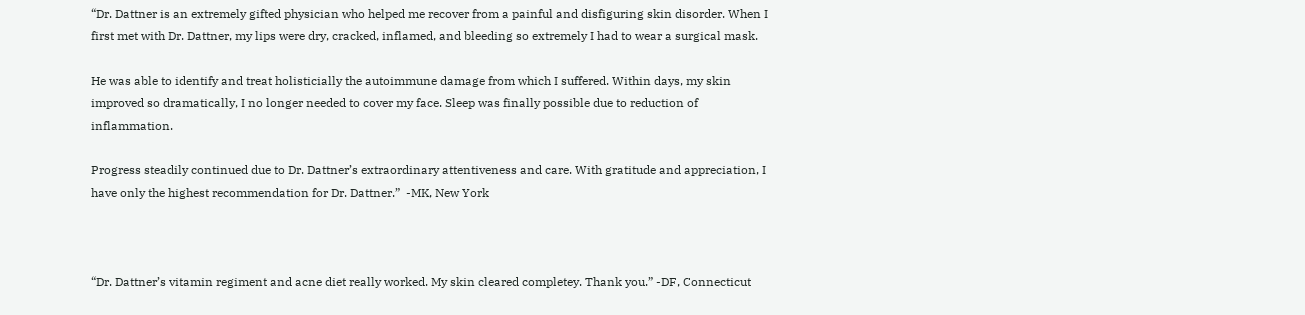“Dr. Dattner is an extremely gifted physician who helped me recover from a painful and disfiguring skin disorder. When I first met with Dr. Dattner, my lips were dry, cracked, inflamed, and bleeding so extremely I had to wear a surgical mask.

He was able to identify and treat holisticially the autoimmune damage from which I suffered. Within days, my skin improved so dramatically, I no longer needed to cover my face. Sleep was finally possible due to reduction of inflammation.

Progress steadily continued due to Dr. Dattner’s extraordinary attentiveness and care. With gratitude and appreciation, I have only the highest recommendation for Dr. Dattner.”  -MK, New York



“Dr. Dattner’s vitamin regiment and acne diet really worked. My skin cleared completey. Thank you.” -DF, Connecticut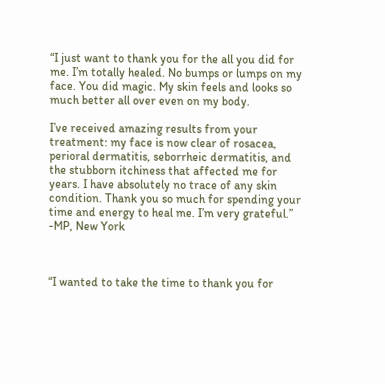“I just want to thank you for the all you did for me. I’m totally healed. No bumps or lumps on my face. You did magic. My skin feels and looks so much better all over even on my body.

I’ve received amazing results from your treatment: my face is now clear of rosacea, perioral dermatitis, seborrheic dermatitis, and the stubborn itchiness that affected me for years. I have absolutely no trace of any skin condition. Thank you so much for spending your time and energy to heal me. I’m very grateful.” -MP, New York



“I wanted to take the time to thank you for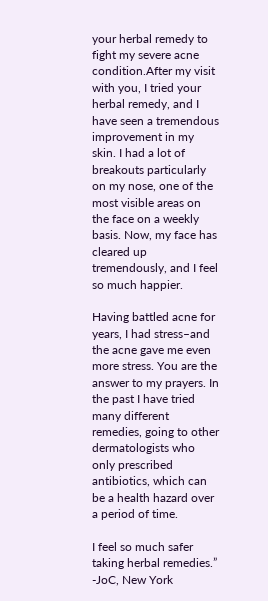your herbal remedy to fight my severe acne condition.After my visit with you, I tried your herbal remedy, and I have seen a tremendous improvement in my skin. I had a lot of breakouts particularly on my nose, one of the most visible areas on the face on a weekly basis. Now, my face has cleared up tremendously, and I feel so much happier.

Having battled acne for years, I had stress–and the acne gave me even more stress. You are the answer to my prayers. In the past I have tried many different remedies, going to other dermatologists who only prescribed antibiotics, which can be a health hazard over a period of time.

I feel so much safer taking herbal remedies.” -JoC, New York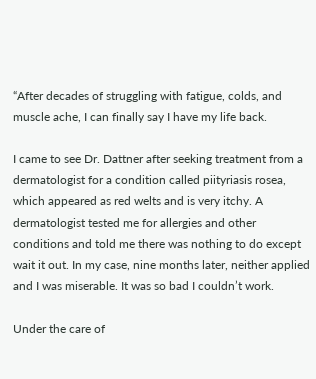“After decades of struggling with fatigue, colds, and muscle ache, I can finally say I have my life back.

I came to see Dr. Dattner after seeking treatment from a dermatologist for a condition called piityriasis rosea, which appeared as red welts and is very itchy. A dermatologist tested me for allergies and other conditions and told me there was nothing to do except wait it out. In my case, nine months later, neither applied and I was miserable. It was so bad I couldn’t work.

Under the care of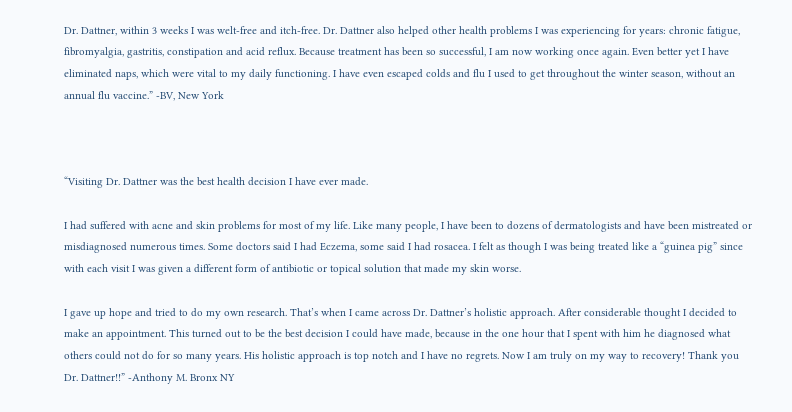Dr. Dattner, within 3 weeks I was welt-free and itch-free. Dr. Dattner also helped other health problems I was experiencing for years: chronic fatigue, fibromyalgia, gastritis, constipation and acid reflux. Because treatment has been so successful, I am now working once again. Even better yet I have eliminated naps, which were vital to my daily functioning. I have even escaped colds and flu I used to get throughout the winter season, without an annual flu vaccine.” -BV, New York



“Visiting Dr. Dattner was the best health decision I have ever made.

I had suffered with acne and skin problems for most of my life. Like many people, I have been to dozens of dermatologists and have been mistreated or misdiagnosed numerous times. Some doctors said I had Eczema, some said I had rosacea. I felt as though I was being treated like a “guinea pig” since with each visit I was given a different form of antibiotic or topical solution that made my skin worse.

I gave up hope and tried to do my own research. That’s when I came across Dr. Dattner’s holistic approach. After considerable thought I decided to make an appointment. This turned out to be the best decision I could have made, because in the one hour that I spent with him he diagnosed what others could not do for so many years. His holistic approach is top notch and I have no regrets. Now I am truly on my way to recovery! Thank you Dr. Dattner!!” -Anthony M. Bronx NY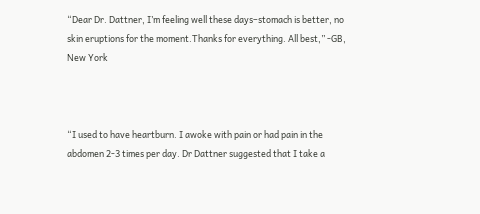“Dear Dr. Dattner, I’m feeling well these days–stomach is better, no skin eruptions for the moment.Thanks for everything. All best,” -GB, New York



“I used to have heartburn. I awoke with pain or had pain in the abdomen 2-3 times per day. Dr Dattner suggested that I take a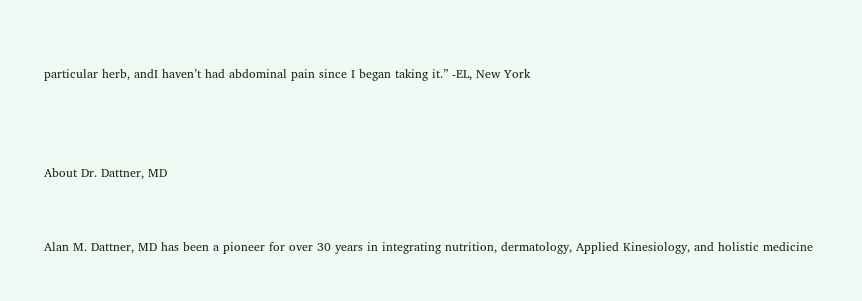particular herb, andI haven’t had abdominal pain since I began taking it.” -EL, New York



About Dr. Dattner, MD


Alan M. Dattner, MD has been a pioneer for over 30 years in integrating nutrition, dermatology, Applied Kinesiology, and holistic medicine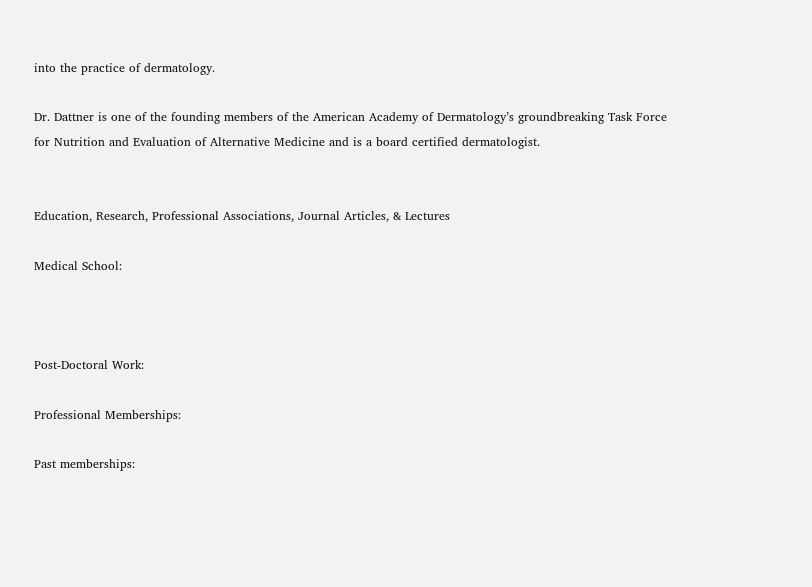into the practice of dermatology.

Dr. Dattner is one of the founding members of the American Academy of Dermatology’s groundbreaking Task Force for Nutrition and Evaluation of Alternative Medicine and is a board certified dermatologist.


Education, Research, Professional Associations, Journal Articles, & Lectures

Medical School:



Post-Doctoral Work:

Professional Memberships:

Past memberships: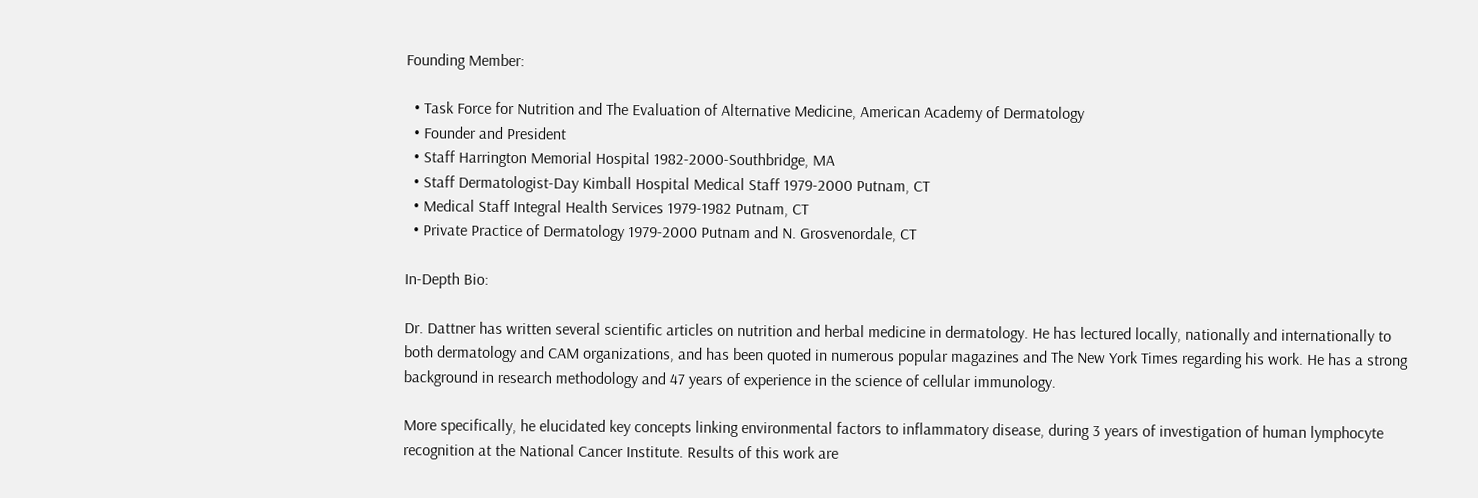Founding Member:

  • Task Force for Nutrition and The Evaluation of Alternative Medicine, American Academy of Dermatology
  • Founder and President
  • Staff Harrington Memorial Hospital 1982-2000-Southbridge, MA
  • Staff Dermatologist-Day Kimball Hospital Medical Staff 1979-2000 Putnam, CT
  • Medical Staff Integral Health Services 1979-1982 Putnam, CT
  • Private Practice of Dermatology 1979-2000 Putnam and N. Grosvenordale, CT

In-Depth Bio:

Dr. Dattner has written several scientific articles on nutrition and herbal medicine in dermatology. He has lectured locally, nationally and internationally to both dermatology and CAM organizations, and has been quoted in numerous popular magazines and The New York Times regarding his work. He has a strong background in research methodology and 47 years of experience in the science of cellular immunology.

More specifically, he elucidated key concepts linking environmental factors to inflammatory disease, during 3 years of investigation of human lymphocyte recognition at the National Cancer Institute. Results of this work are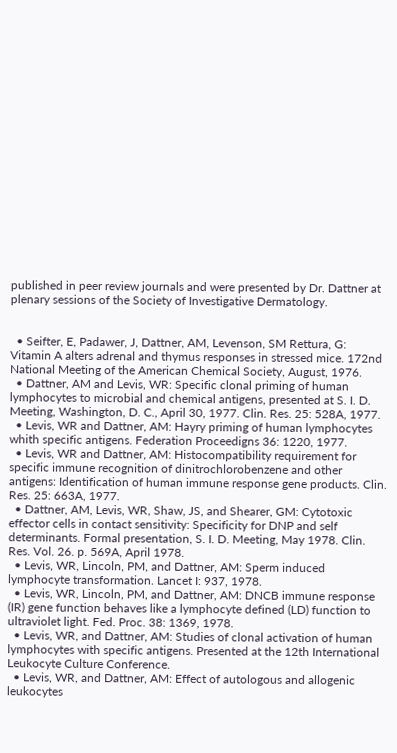published in peer review journals and were presented by Dr. Dattner at plenary sessions of the Society of Investigative Dermatology.


  • Seifter, E, Padawer, J, Dattner, AM, Levenson, SM Rettura, G: Vitamin A alters adrenal and thymus responses in stressed mice. 172nd National Meeting of the American Chemical Society, August, 1976.
  • Dattner, AM and Levis, WR: Specific clonal priming of human lymphocytes to microbial and chemical antigens, presented at S. I. D. Meeting, Washington, D. C., April 30, 1977. Clin. Res. 25: 528A, 1977.
  • Levis, WR and Dattner, AM: Hayry priming of human lymphocytes whith specific antigens. Federation Proceedigns 36: 1220, 1977.
  • Levis, WR and Dattner, AM: Histocompatibility requirement for specific immune recognition of dinitrochlorobenzene and other antigens: Identification of human immune response gene products. Clin. Res. 25: 663A, 1977.
  • Dattner, AM, Levis, WR, Shaw, JS, and Shearer, GM: Cytotoxic effector cells in contact sensitivity: Specificity for DNP and self determinants. Formal presentation, S. I. D. Meeting, May 1978. Clin. Res. Vol. 26. p. 569A, April 1978.
  • Levis, WR, Lincoln, PM, and Dattner, AM: Sperm induced lymphocyte transformation. Lancet I: 937, 1978.
  • Levis, WR, Lincoln, PM, and Dattner, AM: DNCB immune response (IR) gene function behaves like a lymphocyte defined (LD) function to ultraviolet light. Fed. Proc. 38: 1369, 1978.
  • Levis, WR, and Dattner, AM: Studies of clonal activation of human lymphocytes with specific antigens. Presented at the 12th International Leukocyte Culture Conference.
  • Levis, WR, and Dattner, AM: Effect of autologous and allogenic leukocytes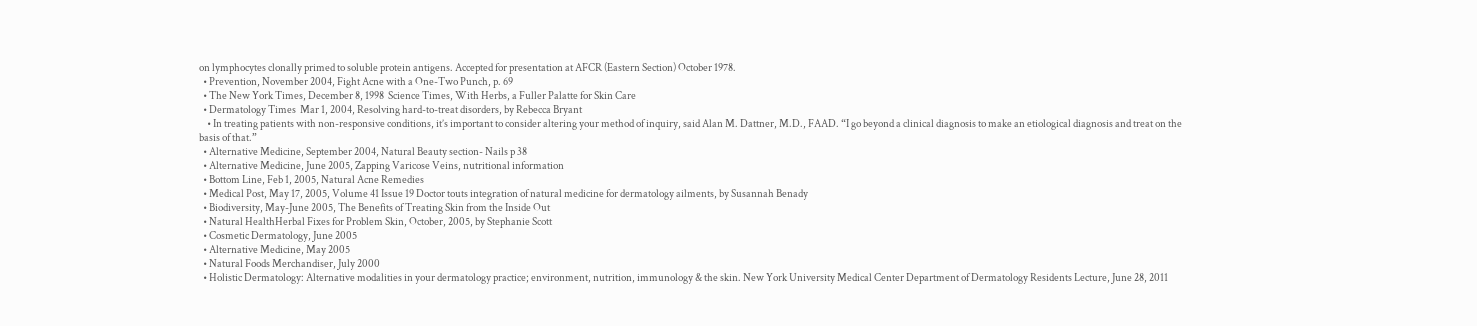on lymphocytes clonally primed to soluble protein antigens. Accepted for presentation at AFCR (Eastern Section) October 1978.
  • Prevention, November 2004, Fight Acne with a One-Two Punch, p. 69
  • The New York Times, December 8, 1998  Science Times, With Herbs, a Fuller Palatte for Skin Care
  • Dermatology Times  Mar 1, 2004, Resolving hard-to-treat disorders, by Rebecca Bryant
    • In treating patients with non-responsive conditions, it’s important to consider altering your method of inquiry, said Alan M. Dattner, M.D., FAAD. “I go beyond a clinical diagnosis to make an etiological diagnosis and treat on the basis of that.”
  • Alternative Medicine, September 2004, Natural Beauty section- Nails p 38
  • Alternative Medicine, June 2005, Zapping Varicose Veins, nutritional information
  • Bottom Line, Feb 1, 2005, Natural Acne Remedies
  • Medical Post, May 17, 2005, Volume 41 Issue 19 Doctor touts integration of natural medicine for dermatology ailments, by Susannah Benady
  • Biodiversity, May-June 2005, The Benefits of Treating Skin from the Inside Out
  • Natural HealthHerbal Fixes for Problem Skin, October, 2005, by Stephanie Scott
  • Cosmetic Dermatology, June 2005
  • Alternative Medicine, May 2005
  • Natural Foods Merchandiser, July 2000
  • Holistic Dermatology: Alternative modalities in your dermatology practice; environment, nutrition, immunology & the skin. New York University Medical Center Department of Dermatology Residents Lecture, June 28, 2011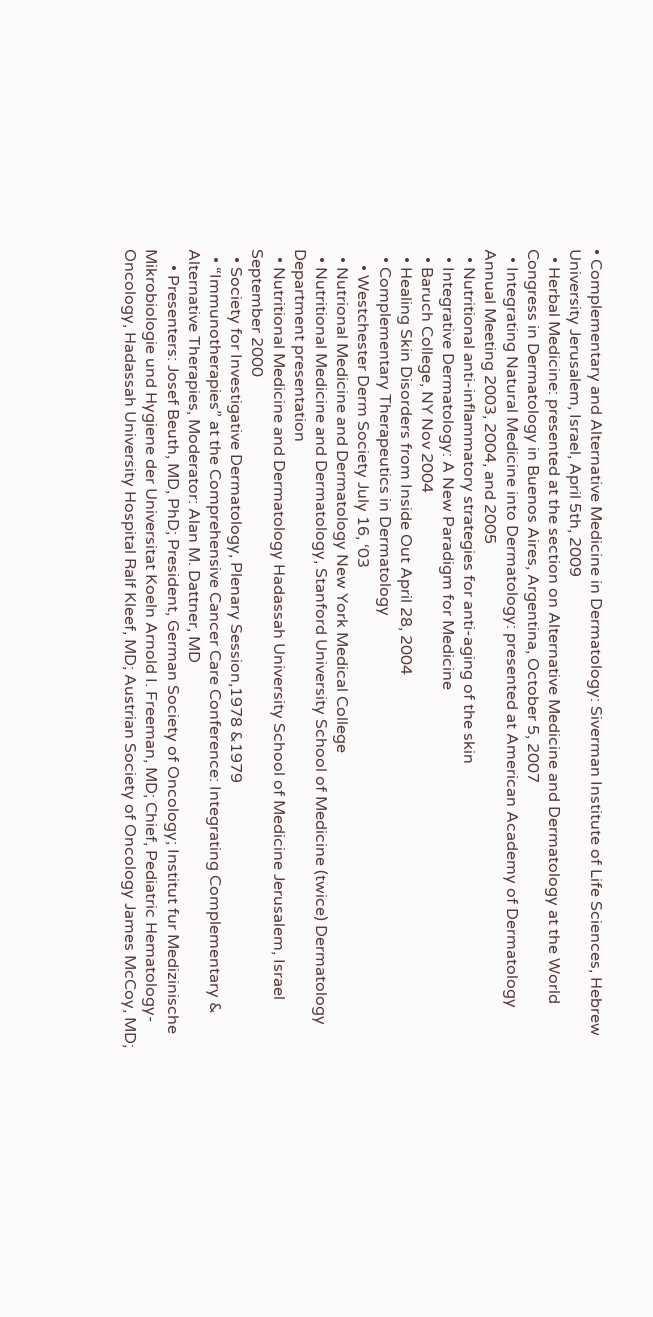• Complementary and Alternative Medicine in Dermatology: Siverman Institute of Life Sciences, Hebrew University Jerusalem, Israel, April 5th, 2009
  • Herbal Medicine: presented at the section on Alternative Medicine and Dermatology at the World Congress in Dermatology in Buenos Aires, Argentina, October 5, 2007
  • Integrating Natural Medicine into Dermatology: presented at American Academy of Dermatology Annual Meeting 2003, 2004, and 2005
  • Nutritional anti-inflammatory strategies for anti-aging of the skin
  • Integrative Dermatology: A New Paradigm for Medicine
  • Baruch College, NY Nov 2004
  • Healing Skin Disorders from Inside Out April 28, 2004
  • Complementary Therapeutics in Dermatology
    • Westchester Derm Society July 16, ‘03
  • Nutrional Medicine and Dermatology New York Medical College
  • Nutritional Medicine and Dermatology, Stanford University School of Medicine (twice) Dermatology Department presentation
  • Nutritional Medicine and Dermatology Hadassah University School of Medicine Jerusalem, Israel  September 2000
  • Society for Investigative Dermatology, Plenary Session,1978 &1979
  • “Immunotherapies” at the Comprehensive Cancer Care Conference: Integrating Complementary & Alternative Therapies, Moderator: Alan M. Dattner, MD
    • Presenters: Josef Beuth, MD, PhD; President, German Society of Oncology; Institut fur Medizinische Mikrobiologie und Hygiene der Universitat Koeln Arnold I. Freeman, MD; Chief, Pediatric Hematology-Oncology, Hadassah University Hospital Ralf Kleef, MD; Austrian Society of Oncology James McCoy, MD;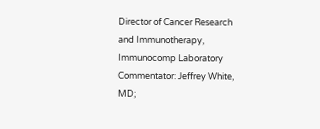Director of Cancer Research and Immunotherapy, Immunocomp Laboratory Commentator: Jeffrey White, MD;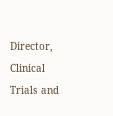Director, Clinical Trials and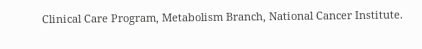Clinical Care Program, Metabolism Branch, National Cancer Institute.